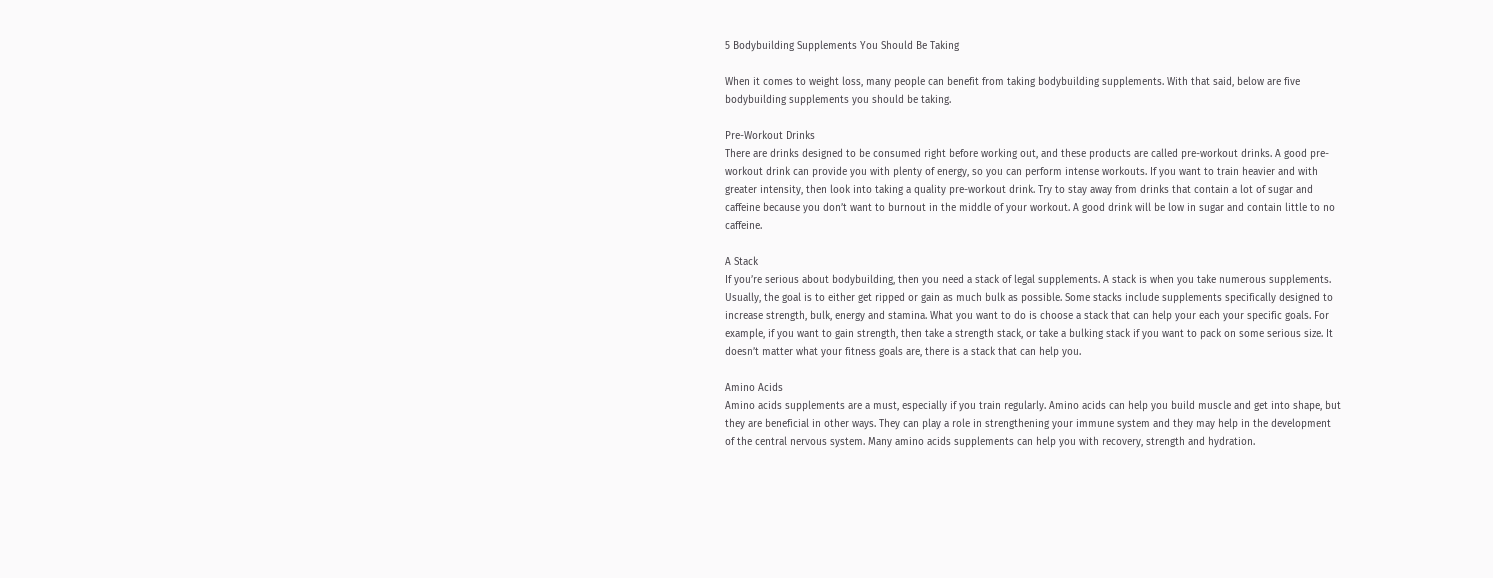5 Bodybuilding Supplements You Should Be Taking

When it comes to weight loss, many people can benefit from taking bodybuilding supplements. With that said, below are five bodybuilding supplements you should be taking.

Pre-Workout Drinks
There are drinks designed to be consumed right before working out, and these products are called pre-workout drinks. A good pre-workout drink can provide you with plenty of energy, so you can perform intense workouts. If you want to train heavier and with greater intensity, then look into taking a quality pre-workout drink. Try to stay away from drinks that contain a lot of sugar and caffeine because you don’t want to burnout in the middle of your workout. A good drink will be low in sugar and contain little to no caffeine.

A Stack
If you’re serious about bodybuilding, then you need a stack of legal supplements. A stack is when you take numerous supplements. Usually, the goal is to either get ripped or gain as much bulk as possible. Some stacks include supplements specifically designed to increase strength, bulk, energy and stamina. What you want to do is choose a stack that can help your each your specific goals. For example, if you want to gain strength, then take a strength stack, or take a bulking stack if you want to pack on some serious size. It doesn’t matter what your fitness goals are, there is a stack that can help you.

Amino Acids
Amino acids supplements are a must, especially if you train regularly. Amino acids can help you build muscle and get into shape, but they are beneficial in other ways. They can play a role in strengthening your immune system and they may help in the development of the central nervous system. Many amino acids supplements can help you with recovery, strength and hydration.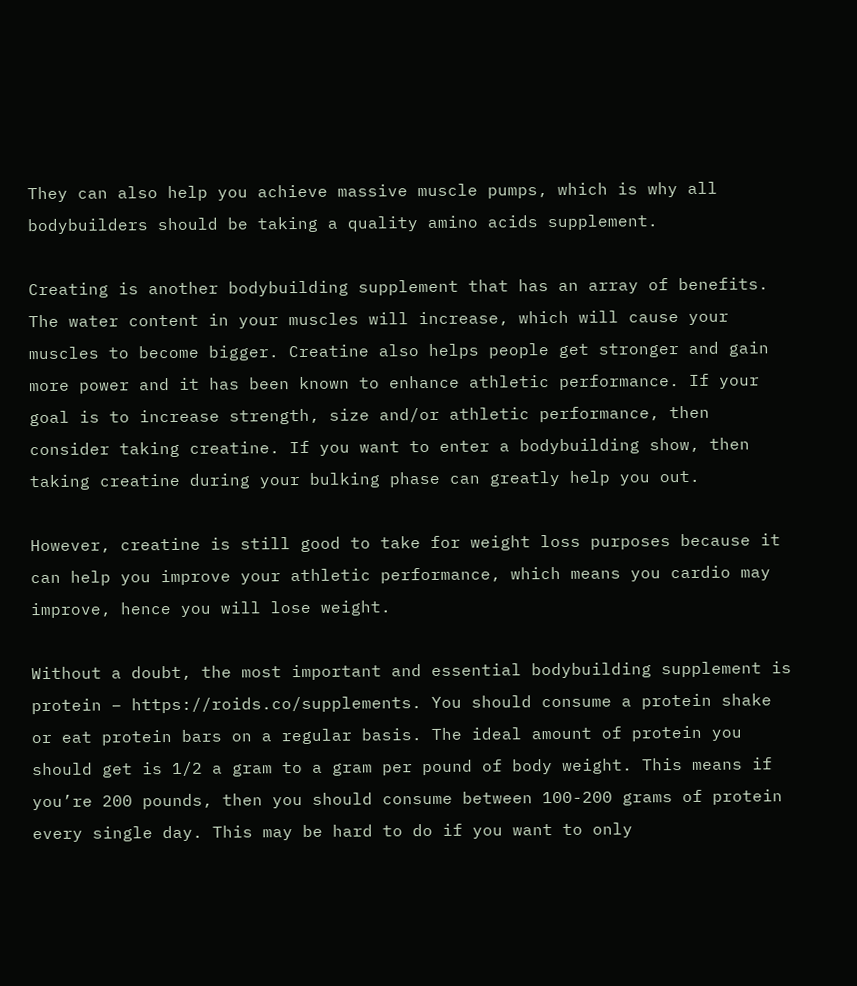They can also help you achieve massive muscle pumps, which is why all bodybuilders should be taking a quality amino acids supplement.

Creating is another bodybuilding supplement that has an array of benefits. The water content in your muscles will increase, which will cause your muscles to become bigger. Creatine also helps people get stronger and gain more power and it has been known to enhance athletic performance. If your goal is to increase strength, size and/or athletic performance, then consider taking creatine. If you want to enter a bodybuilding show, then taking creatine during your bulking phase can greatly help you out.

However, creatine is still good to take for weight loss purposes because it can help you improve your athletic performance, which means you cardio may improve, hence you will lose weight.

Without a doubt, the most important and essential bodybuilding supplement is protein – https://roids.co/supplements. You should consume a protein shake or eat protein bars on a regular basis. The ideal amount of protein you should get is 1/2 a gram to a gram per pound of body weight. This means if you’re 200 pounds, then you should consume between 100-200 grams of protein every single day. This may be hard to do if you want to only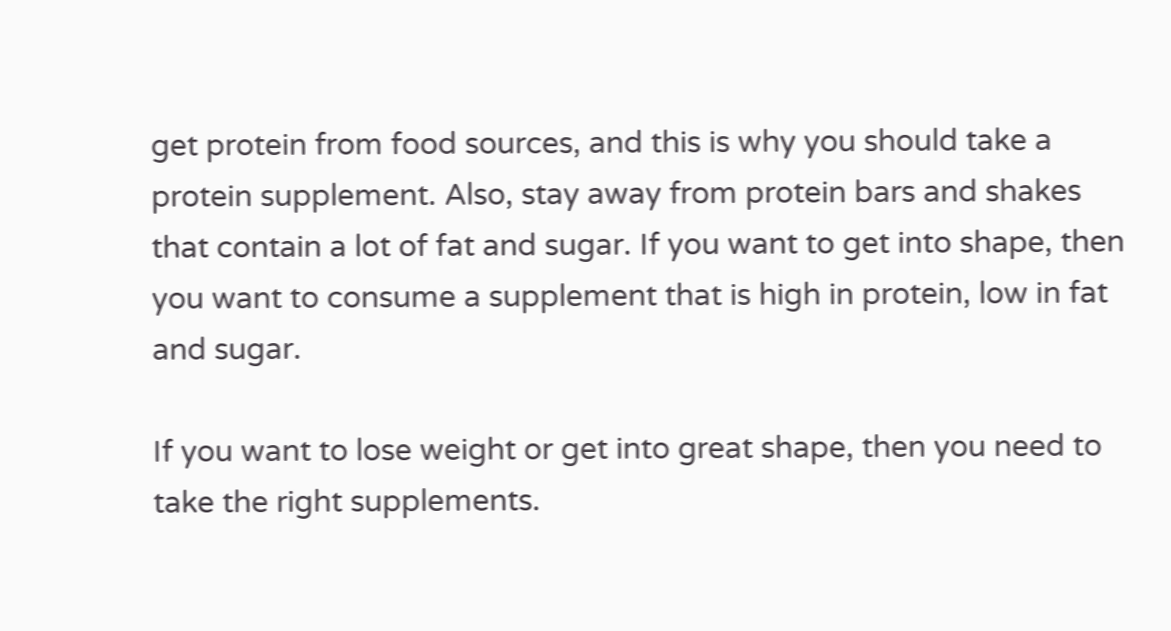get protein from food sources, and this is why you should take a protein supplement. Also, stay away from protein bars and shakes that contain a lot of fat and sugar. If you want to get into shape, then you want to consume a supplement that is high in protein, low in fat and sugar.

If you want to lose weight or get into great shape, then you need to take the right supplements.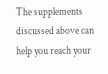The supplements discussed above can help you reach your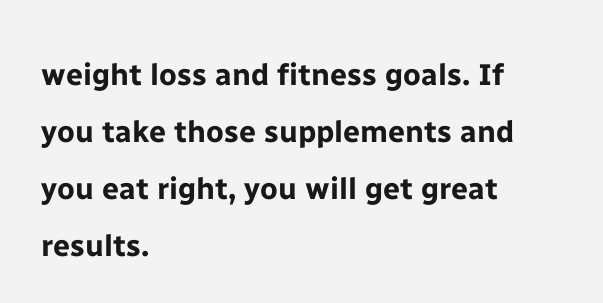weight loss and fitness goals. If you take those supplements and you eat right, you will get great results.